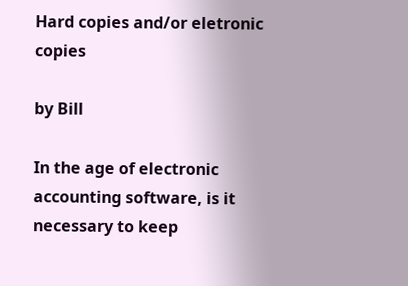Hard copies and/or eletronic copies

by Bill

In the age of electronic accounting software, is it necessary to keep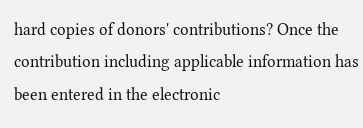hard copies of donors' contributions? Once the contribution including applicable information has been entered in the electronic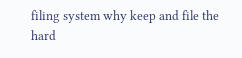filing system why keep and file the hard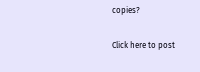copies?

Click here to post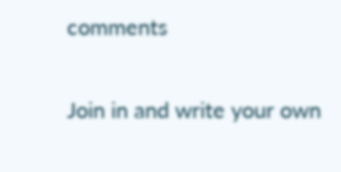comments

Join in and write your own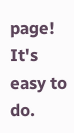page! It's easy to do.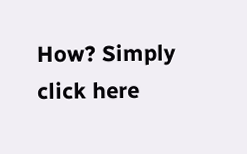How? Simply click here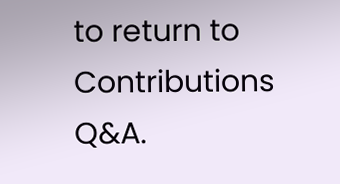to return to Contributions Q&A.